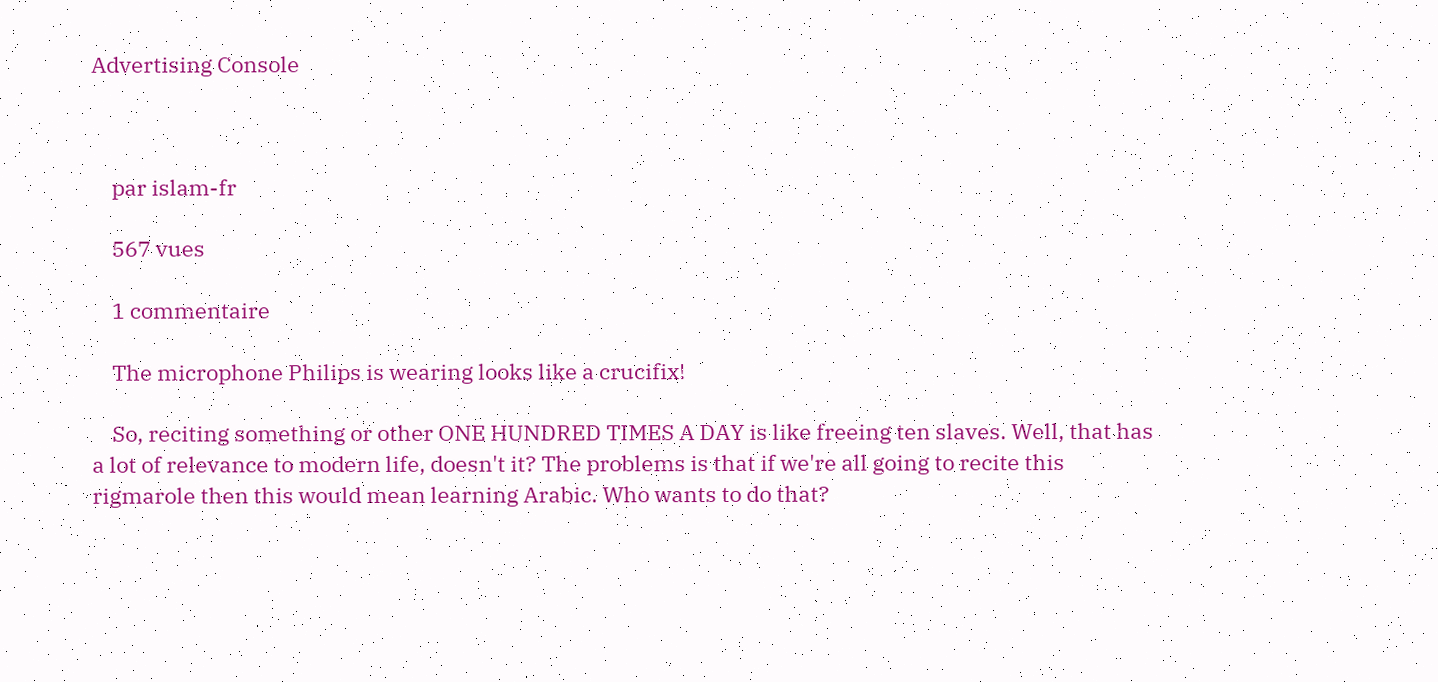Advertising Console



    par islam-fr

    567 vues

    1 commentaire

    The microphone Philips is wearing looks like a crucifix!

    So, reciting something or other ONE HUNDRED TIMES A DAY is like freeing ten slaves. Well, that has a lot of relevance to modern life, doesn't it? The problems is that if we're all going to recite this rigmarole then this would mean learning Arabic. Who wants to do that?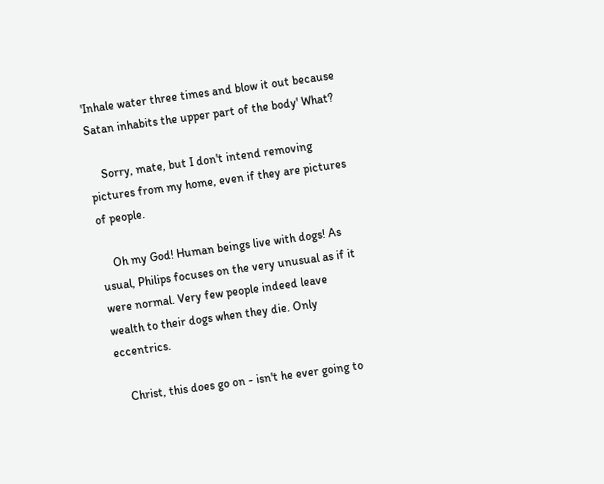'Inhale water three times and blow it out because Satan inhabits the upper part of the body' What?

    Sorry, mate, but I don't intend removing pictures from my home, even if they are pictures of people.

    Oh my God! Human beings live with dogs! As usual, Philips focuses on the very unusual as if it were normal. Very few people indeed leave wealth to their dogs when they die. Only eccentrics.

    Christ, this does go on - isn't he ever going to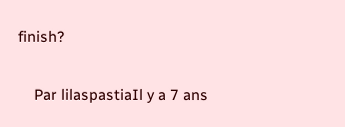finish?

    Par lilaspastiaIl y a 7 ans